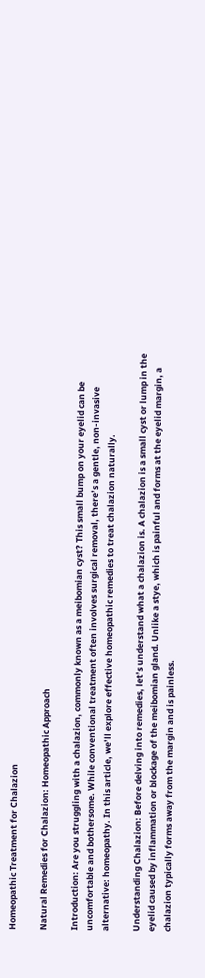Homeopathic Treatment for Chalazion

Natural Remedies for Chalazion: Homeopathic Approach

Introduction: Are you struggling with a chalazion, commonly known as a meibomian cyst? This small bump on your eyelid can be uncomfortable and bothersome. While conventional treatment often involves surgical removal, there’s a gentle, non-invasive alternative: homeopathy. In this article, we’ll explore effective homeopathic remedies to treat chalazion naturally.

Understanding Chalazion: Before delving into remedies, let’s understand what a chalazion is. A chalazion is a small cyst or lump in the eyelid caused by inflammation or blockage of the meibomian gland. Unlike a stye, which is painful and forms at the eyelid margin, a chalazion typically forms away from the margin and is painless.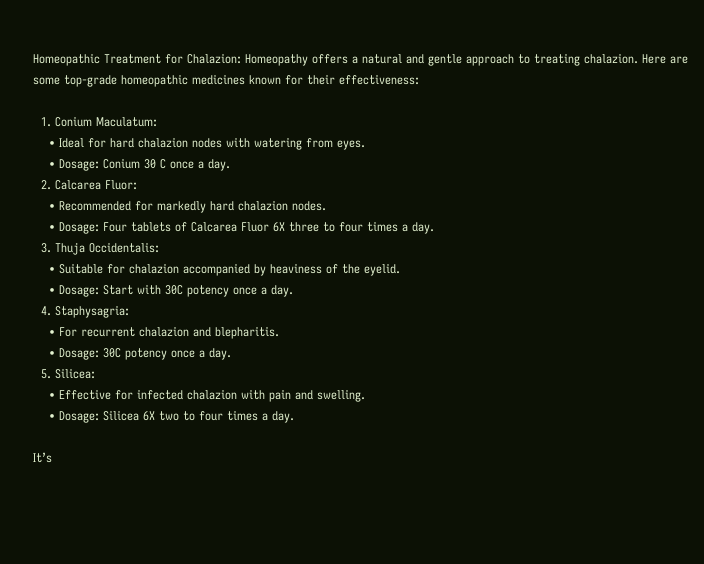Homeopathic Treatment for Chalazion: Homeopathy offers a natural and gentle approach to treating chalazion. Here are some top-grade homeopathic medicines known for their effectiveness:

  1. Conium Maculatum:
    • Ideal for hard chalazion nodes with watering from eyes.
    • Dosage: Conium 30 C once a day.
  2. Calcarea Fluor:
    • Recommended for markedly hard chalazion nodes.
    • Dosage: Four tablets of Calcarea Fluor 6X three to four times a day.
  3. Thuja Occidentalis:
    • Suitable for chalazion accompanied by heaviness of the eyelid.
    • Dosage: Start with 30C potency once a day.
  4. Staphysagria:
    • For recurrent chalazion and blepharitis.
    • Dosage: 30C potency once a day.
  5. Silicea:
    • Effective for infected chalazion with pain and swelling.
    • Dosage: Silicea 6X two to four times a day.

It’s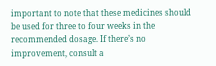important to note that these medicines should be used for three to four weeks in the recommended dosage. If there’s no improvement, consult a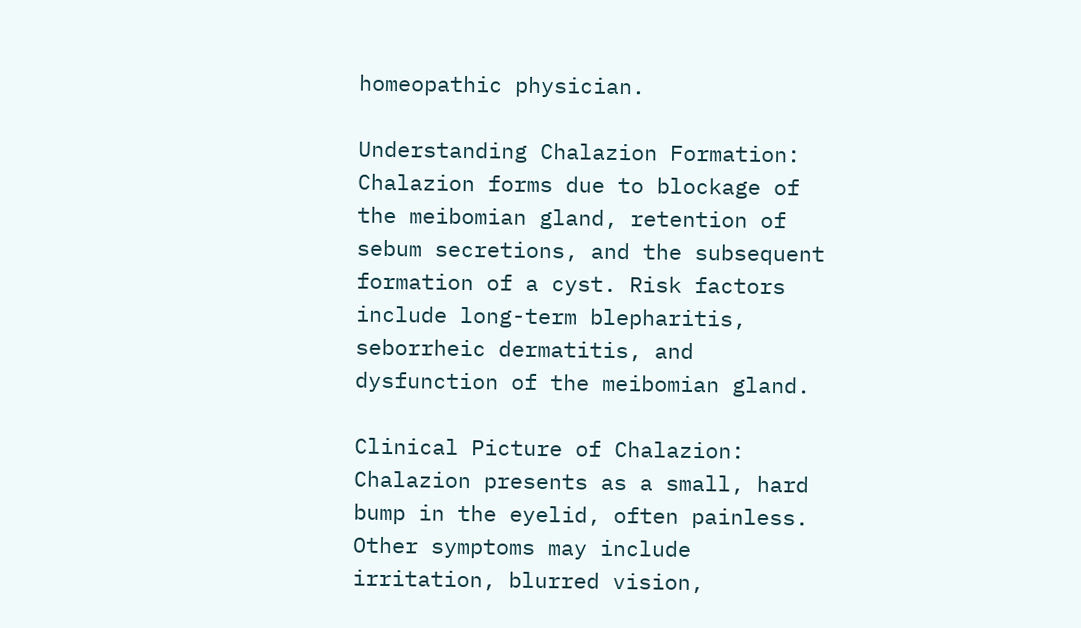homeopathic physician.

Understanding Chalazion Formation: Chalazion forms due to blockage of the meibomian gland, retention of sebum secretions, and the subsequent formation of a cyst. Risk factors include long-term blepharitis, seborrheic dermatitis, and dysfunction of the meibomian gland.

Clinical Picture of Chalazion: Chalazion presents as a small, hard bump in the eyelid, often painless. Other symptoms may include irritation, blurred vision,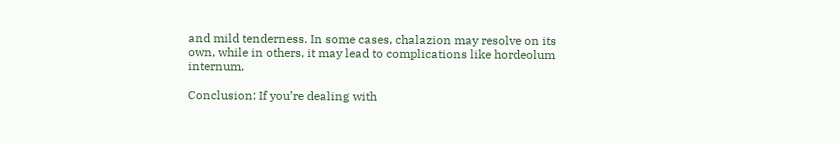and mild tenderness. In some cases, chalazion may resolve on its own, while in others, it may lead to complications like hordeolum internum.

Conclusion: If you’re dealing with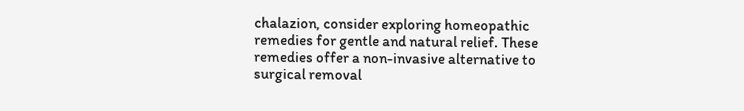chalazion, consider exploring homeopathic remedies for gentle and natural relief. These remedies offer a non-invasive alternative to surgical removal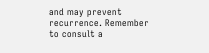and may prevent recurrence. Remember to consult a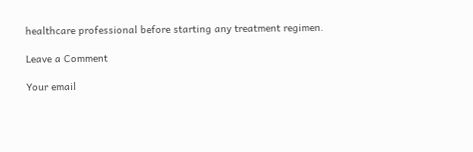healthcare professional before starting any treatment regimen.

Leave a Comment

Your email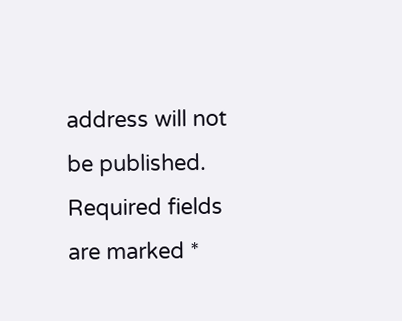address will not be published. Required fields are marked *